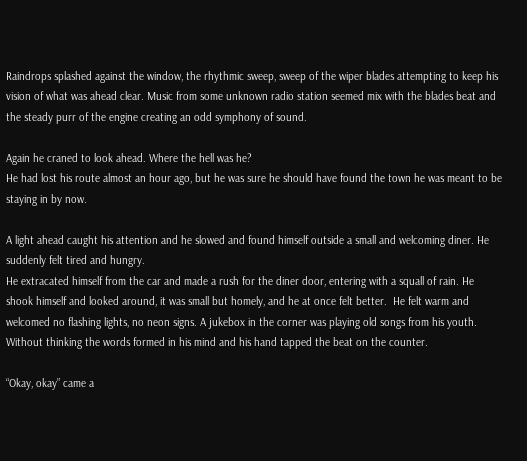Raindrops splashed against the window, the rhythmic sweep, sweep of the wiper blades attempting to keep his vision of what was ahead clear. Music from some unknown radio station seemed mix with the blades beat and the steady purr of the engine creating an odd symphony of sound.

Again he craned to look ahead. Where the hell was he?
He had lost his route almost an hour ago, but he was sure he should have found the town he was meant to be staying in by now.

A light ahead caught his attention and he slowed and found himself outside a small and welcoming diner. He suddenly felt tired and hungry.
He extracated himself from the car and made a rush for the diner door, entering with a squall of rain. He shook himself and looked around, it was small but homely, and he at once felt better.  He felt warm and welcomed no flashing lights, no neon signs. A jukebox in the corner was playing old songs from his youth. Without thinking the words formed in his mind and his hand tapped the beat on the counter.

“Okay, okay” came a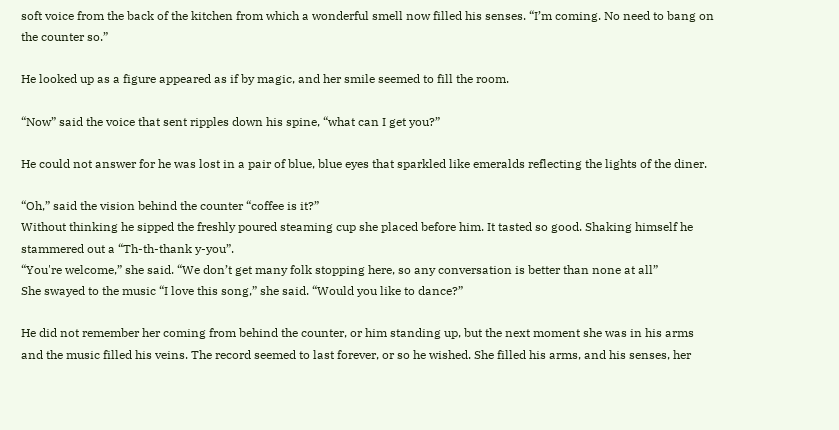soft voice from the back of the kitchen from which a wonderful smell now filled his senses. “I’m coming. No need to bang on the counter so.”

He looked up as a figure appeared as if by magic, and her smile seemed to fill the room.

“Now” said the voice that sent ripples down his spine, “what can I get you?”

He could not answer for he was lost in a pair of blue, blue eyes that sparkled like emeralds reflecting the lights of the diner.

“Oh,” said the vision behind the counter “coffee is it?”
Without thinking he sipped the freshly poured steaming cup she placed before him. It tasted so good. Shaking himself he stammered out a “Th-th-thank y-you”.
“You're welcome,” she said. “We don’t get many folk stopping here, so any conversation is better than none at all”
She swayed to the music “I love this song,” she said. “Would you like to dance?”

He did not remember her coming from behind the counter, or him standing up, but the next moment she was in his arms and the music filled his veins. The record seemed to last forever, or so he wished. She filled his arms, and his senses, her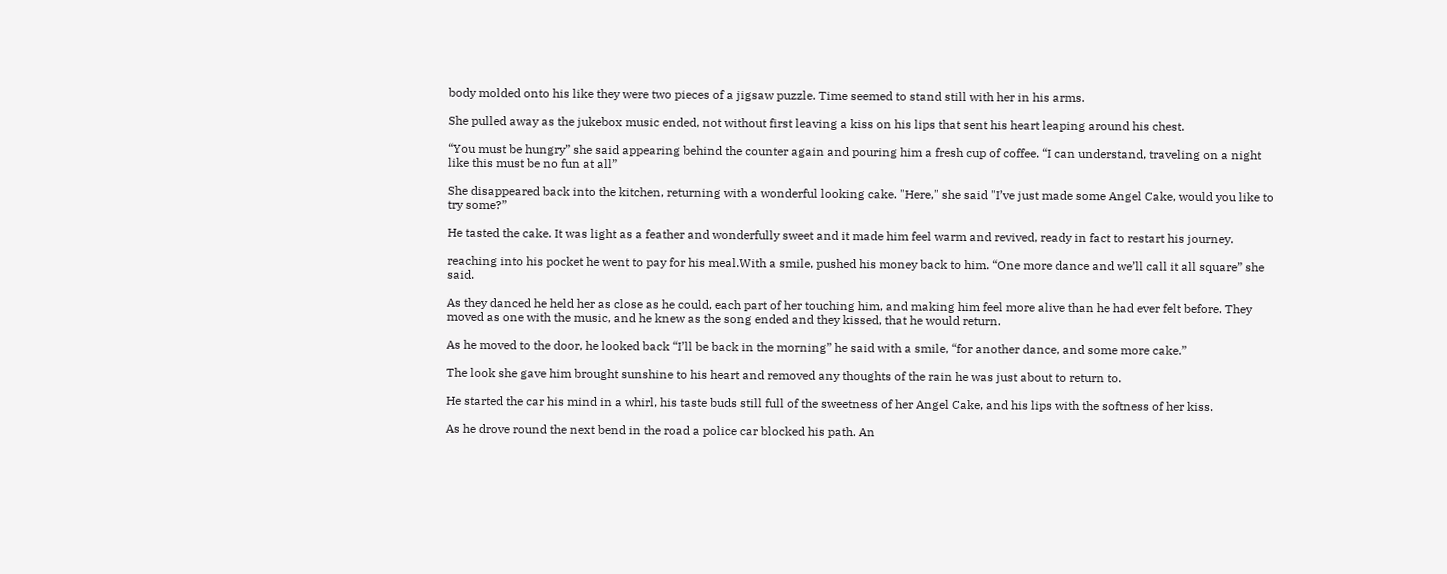body molded onto his like they were two pieces of a jigsaw puzzle. Time seemed to stand still with her in his arms.

She pulled away as the jukebox music ended, not without first leaving a kiss on his lips that sent his heart leaping around his chest.

“You must be hungry” she said appearing behind the counter again and pouring him a fresh cup of coffee. “I can understand, traveling on a night like this must be no fun at all”

She disappeared back into the kitchen, returning with a wonderful looking cake. "Here," she said "I’ve just made some Angel Cake, would you like to try some?”

He tasted the cake. It was light as a feather and wonderfully sweet and it made him feel warm and revived, ready in fact to restart his journey.

reaching into his pocket he went to pay for his meal.With a smile, pushed his money back to him. “One more dance and we’ll call it all square” she said.

As they danced he held her as close as he could, each part of her touching him, and making him feel more alive than he had ever felt before. They moved as one with the music, and he knew as the song ended and they kissed, that he would return.

As he moved to the door, he looked back “I’ll be back in the morning” he said with a smile, “for another dance, and some more cake.”

The look she gave him brought sunshine to his heart and removed any thoughts of the rain he was just about to return to.

He started the car his mind in a whirl, his taste buds still full of the sweetness of her Angel Cake, and his lips with the softness of her kiss.

As he drove round the next bend in the road a police car blocked his path. An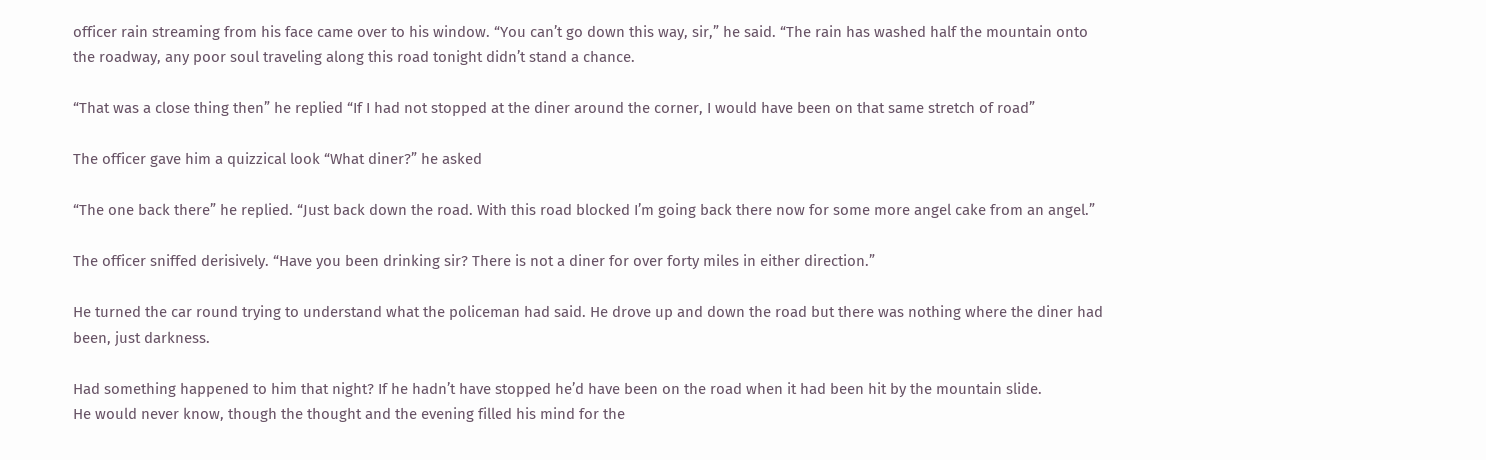officer rain streaming from his face came over to his window. “You can’t go down this way, sir,” he said. “The rain has washed half the mountain onto the roadway, any poor soul traveling along this road tonight didn’t stand a chance.

“That was a close thing then” he replied “If I had not stopped at the diner around the corner, I would have been on that same stretch of road”

The officer gave him a quizzical look “What diner?” he asked

“The one back there” he replied. “Just back down the road. With this road blocked I’m going back there now for some more angel cake from an angel.”

The officer sniffed derisively. “Have you been drinking sir? There is not a diner for over forty miles in either direction.”

He turned the car round trying to understand what the policeman had said. He drove up and down the road but there was nothing where the diner had been, just darkness.

Had something happened to him that night? If he hadn’t have stopped he’d have been on the road when it had been hit by the mountain slide.
He would never know, though the thought and the evening filled his mind for the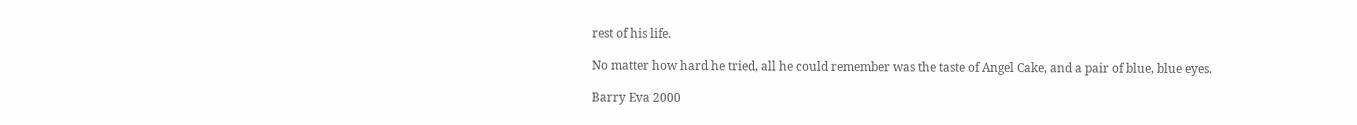rest of his life.

No matter how hard he tried, all he could remember was the taste of Angel Cake, and a pair of blue, blue eyes.

Barry Eva 2000